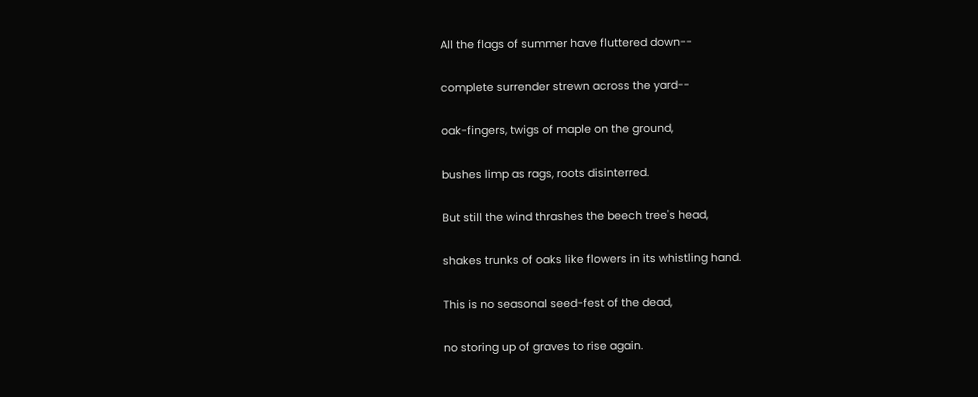All the flags of summer have fluttered down--

complete surrender strewn across the yard--

oak-fingers, twigs of maple on the ground,

bushes limp as rags, roots disinterred.

But still the wind thrashes the beech tree's head,

shakes trunks of oaks like flowers in its whistling hand.

This is no seasonal seed-fest of the dead,

no storing up of graves to rise again.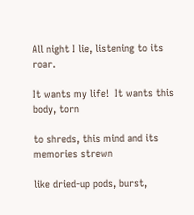All night I lie, listening to its roar.

It wants my life!  It wants this body, torn

to shreds, this mind and its memories strewn

like dried-up pods, burst,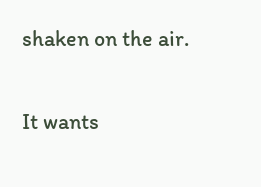shaken on the air.

It wants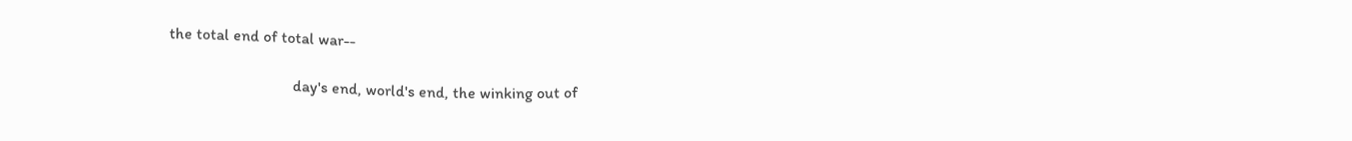the total end of total war--

                               day's end, world's end, the winking out of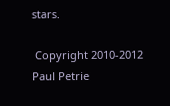stars.

 Copyright 2010-2012 Paul Petrie